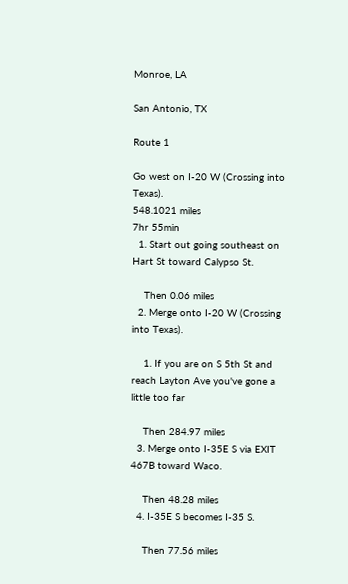Monroe, LA

San Antonio, TX

Route 1

Go west on I-20 W (Crossing into Texas).
548.1021 miles
7hr 55min
  1. Start out going southeast on Hart St toward Calypso St.

    Then 0.06 miles
  2. Merge onto I-20 W (Crossing into Texas).

    1. If you are on S 5th St and reach Layton Ave you've gone a little too far

    Then 284.97 miles
  3. Merge onto I-35E S via EXIT 467B toward Waco.

    Then 48.28 miles
  4. I-35E S becomes I-35 S.

    Then 77.56 miles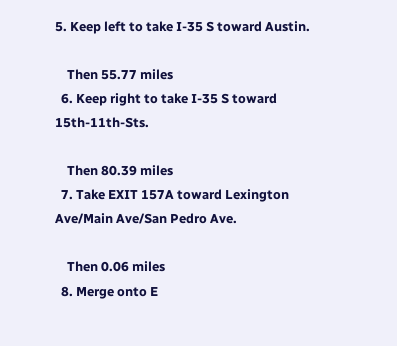5. Keep left to take I-35 S toward Austin.

    Then 55.77 miles
  6. Keep right to take I-35 S toward 15th-11th-Sts.

    Then 80.39 miles
  7. Take EXIT 157A toward Lexington Ave/Main Ave/San Pedro Ave.

    Then 0.06 miles
  8. Merge onto E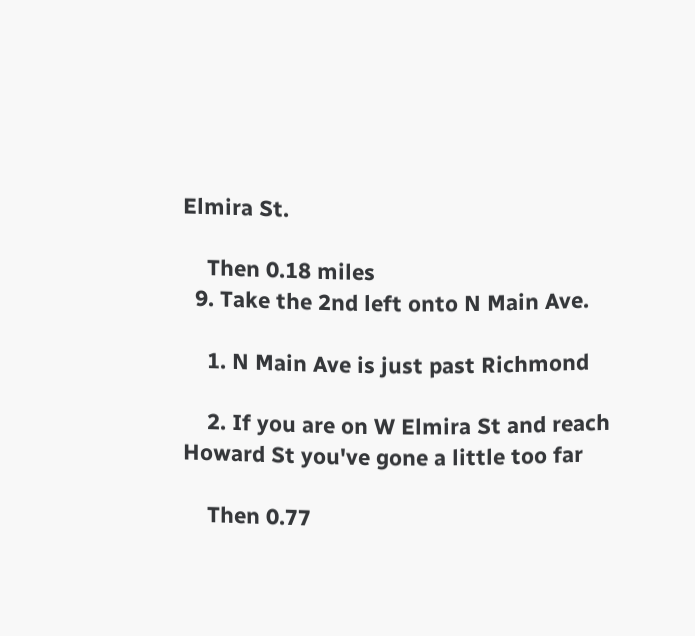Elmira St.

    Then 0.18 miles
  9. Take the 2nd left onto N Main Ave.

    1. N Main Ave is just past Richmond

    2. If you are on W Elmira St and reach Howard St you've gone a little too far

    Then 0.77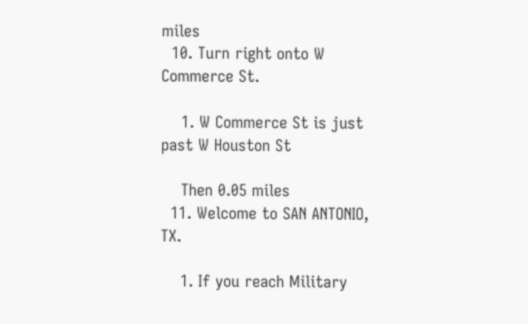miles
  10. Turn right onto W Commerce St.

    1. W Commerce St is just past W Houston St

    Then 0.05 miles
  11. Welcome to SAN ANTONIO, TX.

    1. If you reach Military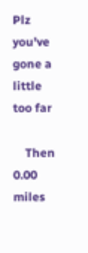Plz you've gone a little too far

    Then 0.00 miles